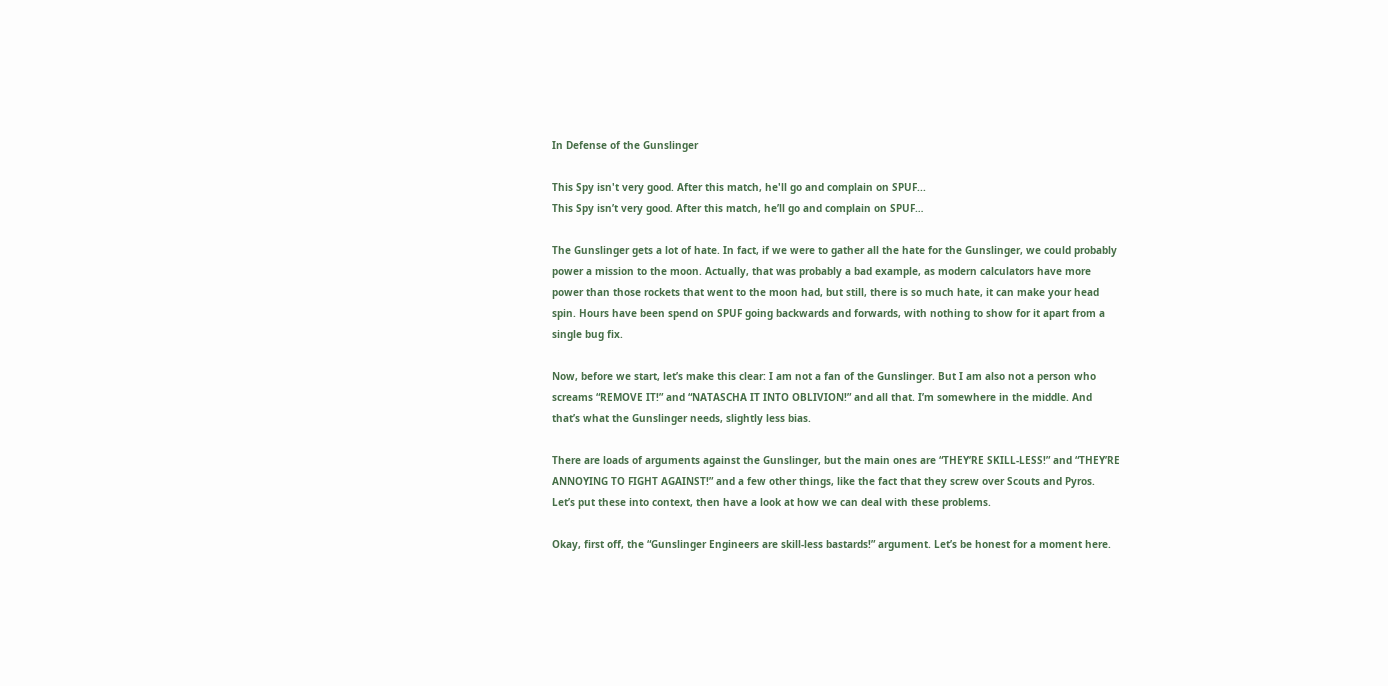In Defense of the Gunslinger

This Spy isn't very good. After this match, he'll go and complain on SPUF...
This Spy isn’t very good. After this match, he’ll go and complain on SPUF…

The Gunslinger gets a lot of hate. In fact, if we were to gather all the hate for the Gunslinger, we could probably power a mission to the moon. Actually, that was probably a bad example, as modern calculators have more power than those rockets that went to the moon had, but still, there is so much hate, it can make your head spin. Hours have been spend on SPUF going backwards and forwards, with nothing to show for it apart from a single bug fix.

Now, before we start, let’s make this clear: I am not a fan of the Gunslinger. But I am also not a person who screams “REMOVE IT!” and “NATASCHA IT INTO OBLIVION!” and all that. I’m somewhere in the middle. And that’s what the Gunslinger needs, slightly less bias.

There are loads of arguments against the Gunslinger, but the main ones are “THEY’RE SKILL-LESS!” and “THEY’RE ANNOYING TO FIGHT AGAINST!” and a few other things, like the fact that they screw over Scouts and Pyros. Let’s put these into context, then have a look at how we can deal with these problems.

Okay, first off, the “Gunslinger Engineers are skill-less bastards!” argument. Let’s be honest for a moment here.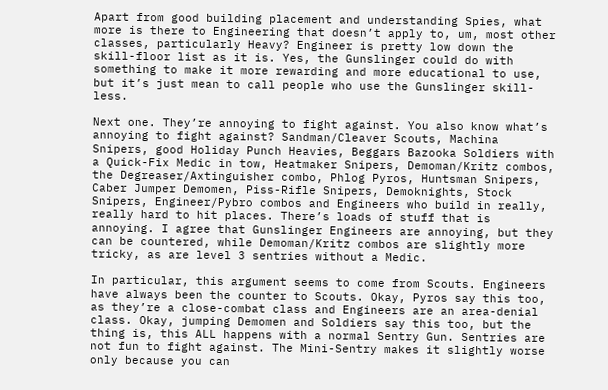Apart from good building placement and understanding Spies, what more is there to Engineering that doesn’t apply to, um, most other classes, particularly Heavy? Engineer is pretty low down the skill-floor list as it is. Yes, the Gunslinger could do with something to make it more rewarding and more educational to use, but it’s just mean to call people who use the Gunslinger skill-less.

Next one. They’re annoying to fight against. You also know what’s annoying to fight against? Sandman/Cleaver Scouts, Machina Snipers, good Holiday Punch Heavies, Beggars Bazooka Soldiers with a Quick-Fix Medic in tow, Heatmaker Snipers, Demoman/Kritz combos, the Degreaser/Axtinguisher combo, Phlog Pyros, Huntsman Snipers, Caber Jumper Demomen, Piss-Rifle Snipers, Demoknights, Stock Snipers, Engineer/Pybro combos and Engineers who build in really, really hard to hit places. There’s loads of stuff that is annoying. I agree that Gunslinger Engineers are annoying, but they can be countered, while Demoman/Kritz combos are slightly more tricky, as are level 3 sentries without a Medic.

In particular, this argument seems to come from Scouts. Engineers have always been the counter to Scouts. Okay, Pyros say this too, as they’re a close-combat class and Engineers are an area-denial class. Okay, jumping Demomen and Soldiers say this too, but the thing is, this ALL happens with a normal Sentry Gun. Sentries are not fun to fight against. The Mini-Sentry makes it slightly worse only because you can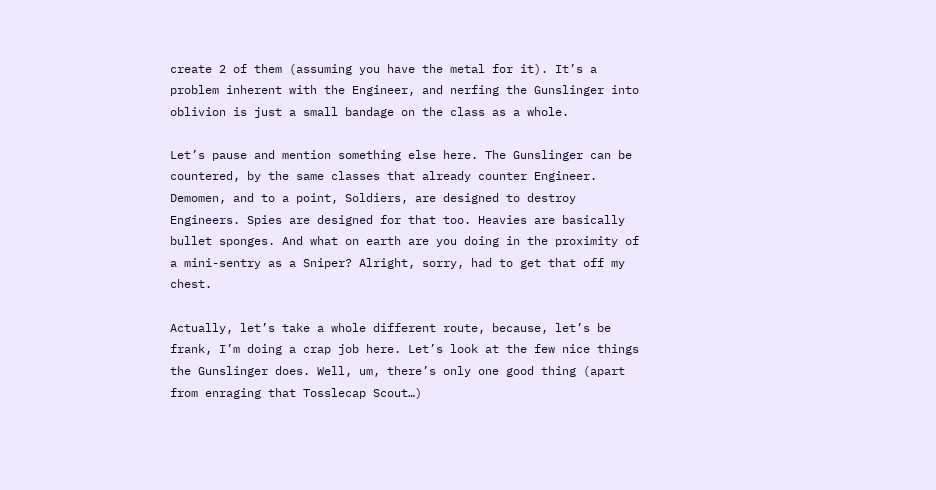create 2 of them (assuming you have the metal for it). It’s a problem inherent with the Engineer, and nerfing the Gunslinger into oblivion is just a small bandage on the class as a whole.

Let’s pause and mention something else here. The Gunslinger can be countered, by the same classes that already counter Engineer. Demomen, and to a point, Soldiers, are designed to destroy Engineers. Spies are designed for that too. Heavies are basically bullet sponges. And what on earth are you doing in the proximity of a mini-sentry as a Sniper? Alright, sorry, had to get that off my chest.

Actually, let’s take a whole different route, because, let’s be frank, I’m doing a crap job here. Let’s look at the few nice things the Gunslinger does. Well, um, there’s only one good thing (apart from enraging that Tosslecap Scout…)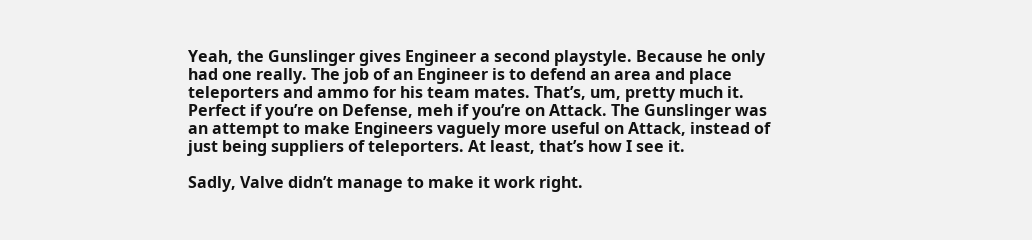Yeah, the Gunslinger gives Engineer a second playstyle. Because he only had one really. The job of an Engineer is to defend an area and place teleporters and ammo for his team mates. That’s, um, pretty much it. Perfect if you’re on Defense, meh if you’re on Attack. The Gunslinger was an attempt to make Engineers vaguely more useful on Attack, instead of just being suppliers of teleporters. At least, that’s how I see it.

Sadly, Valve didn’t manage to make it work right.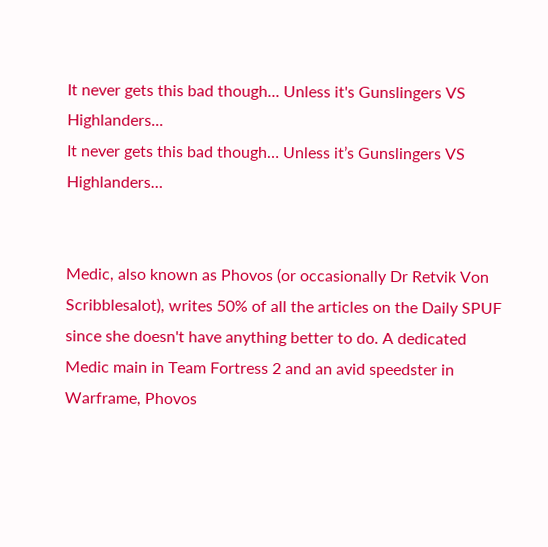It never gets this bad though... Unless it's Gunslingers VS Highlanders...
It never gets this bad though… Unless it’s Gunslingers VS Highlanders…


Medic, also known as Phovos (or occasionally Dr Retvik Von Scribblesalot), writes 50% of all the articles on the Daily SPUF since she doesn't have anything better to do. A dedicated Medic main in Team Fortress 2 and an avid speedster in Warframe, Phovos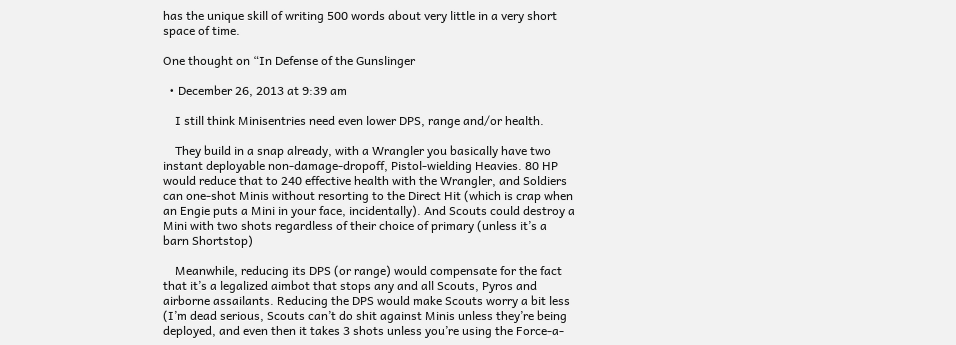has the unique skill of writing 500 words about very little in a very short space of time.

One thought on “In Defense of the Gunslinger

  • December 26, 2013 at 9:39 am

    I still think Minisentries need even lower DPS, range and/or health.

    They build in a snap already, with a Wrangler you basically have two instant deployable non-damage-dropoff, Pistol-wielding Heavies. 80 HP would reduce that to 240 effective health with the Wrangler, and Soldiers can one-shot Minis without resorting to the Direct Hit (which is crap when an Engie puts a Mini in your face, incidentally). And Scouts could destroy a Mini with two shots regardless of their choice of primary (unless it’s a barn Shortstop)

    Meanwhile, reducing its DPS (or range) would compensate for the fact that it’s a legalized aimbot that stops any and all Scouts, Pyros and airborne assailants. Reducing the DPS would make Scouts worry a bit less (I’m dead serious, Scouts can’t do shit against Minis unless they’re being deployed, and even then it takes 3 shots unless you’re using the Force-a-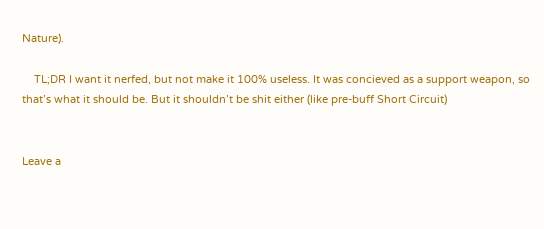Nature).

    TL;DR I want it nerfed, but not make it 100% useless. It was concieved as a support weapon, so that’s what it should be. But it shouldn’t be shit either (like pre-buff Short Circuit)


Leave a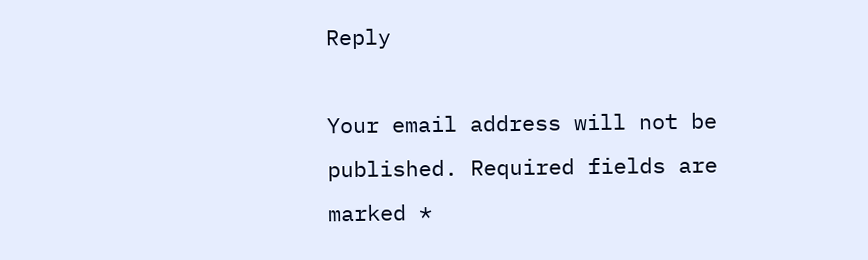Reply

Your email address will not be published. Required fields are marked *